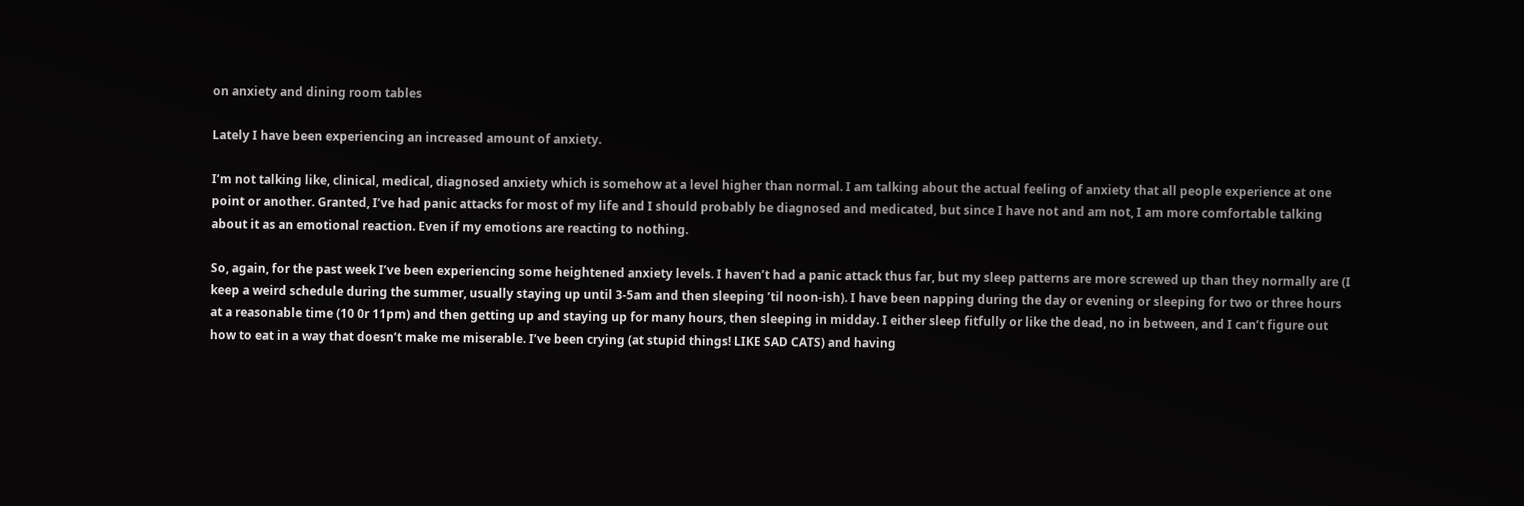on anxiety and dining room tables

Lately I have been experiencing an increased amount of anxiety.

I’m not talking like, clinical, medical, diagnosed anxiety which is somehow at a level higher than normal. I am talking about the actual feeling of anxiety that all people experience at one point or another. Granted, I’ve had panic attacks for most of my life and I should probably be diagnosed and medicated, but since I have not and am not, I am more comfortable talking about it as an emotional reaction. Even if my emotions are reacting to nothing.

So, again, for the past week I’ve been experiencing some heightened anxiety levels. I haven’t had a panic attack thus far, but my sleep patterns are more screwed up than they normally are (I keep a weird schedule during the summer, usually staying up until 3-5am and then sleeping ’til noon-ish). I have been napping during the day or evening or sleeping for two or three hours at a reasonable time (10 0r 11pm) and then getting up and staying up for many hours, then sleeping in midday. I either sleep fitfully or like the dead, no in between, and I can’t figure out how to eat in a way that doesn’t make me miserable. I’ve been crying (at stupid things! LIKE SAD CATS) and having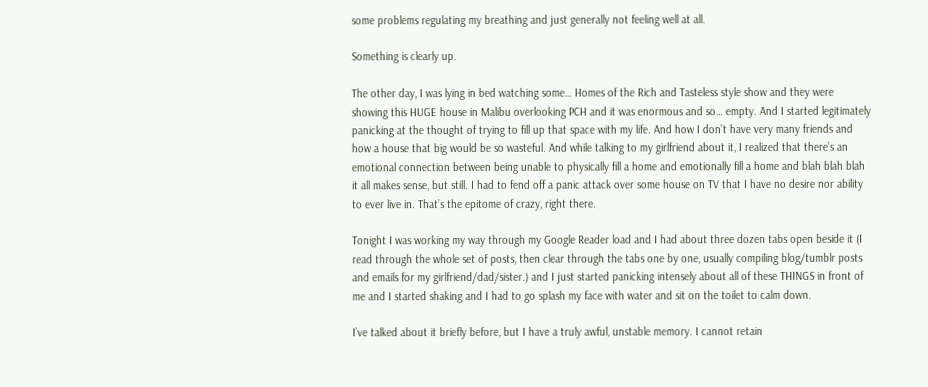some problems regulating my breathing and just generally not feeling well at all.

Something is clearly up.

The other day, I was lying in bed watching some… Homes of the Rich and Tasteless style show and they were showing this HUGE house in Malibu overlooking PCH and it was enormous and so… empty. And I started legitimately panicking at the thought of trying to fill up that space with my life. And how I don’t have very many friends and how a house that big would be so wasteful. And while talking to my girlfriend about it, I realized that there’s an emotional connection between being unable to physically fill a home and emotionally fill a home and blah blah blah it all makes sense, but still. I had to fend off a panic attack over some house on TV that I have no desire nor ability to ever live in. That’s the epitome of crazy, right there.

Tonight I was working my way through my Google Reader load and I had about three dozen tabs open beside it (I read through the whole set of posts, then clear through the tabs one by one, usually compiling blog/tumblr posts and emails for my girlfriend/dad/sister.) and I just started panicking intensely about all of these THINGS in front of me and I started shaking and I had to go splash my face with water and sit on the toilet to calm down.

I’ve talked about it briefly before, but I have a truly awful, unstable memory. I cannot retain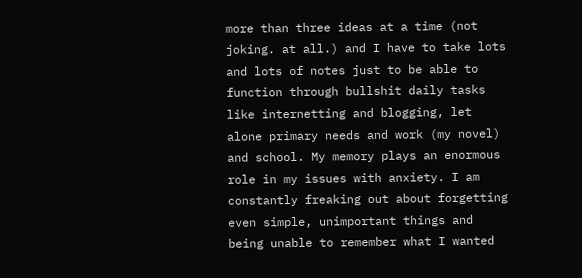more than three ideas at a time (not joking. at all.) and I have to take lots and lots of notes just to be able to function through bullshit daily tasks like internetting and blogging, let alone primary needs and work (my novel) and school. My memory plays an enormous role in my issues with anxiety. I am constantly freaking out about forgetting even simple, unimportant things and being unable to remember what I wanted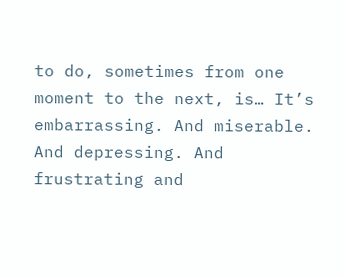to do, sometimes from one moment to the next, is… It’s embarrassing. And miserable. And depressing. And frustrating and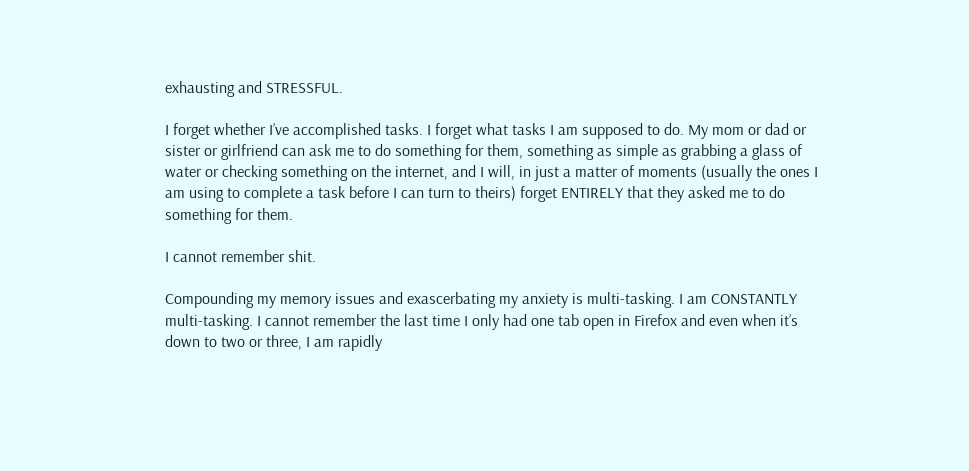exhausting and STRESSFUL.

I forget whether I’ve accomplished tasks. I forget what tasks I am supposed to do. My mom or dad or sister or girlfriend can ask me to do something for them, something as simple as grabbing a glass of water or checking something on the internet, and I will, in just a matter of moments (usually the ones I am using to complete a task before I can turn to theirs) forget ENTIRELY that they asked me to do something for them.

I cannot remember shit.

Compounding my memory issues and exascerbating my anxiety is multi-tasking. I am CONSTANTLY multi-tasking. I cannot remember the last time I only had one tab open in Firefox and even when it’s down to two or three, I am rapidly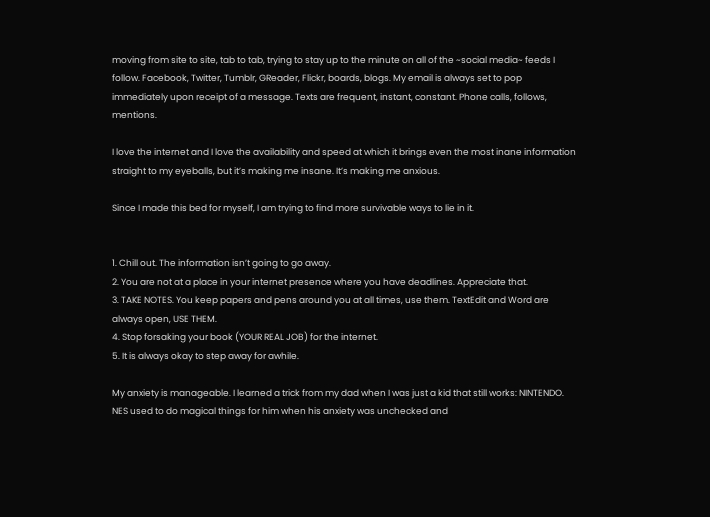moving from site to site, tab to tab, trying to stay up to the minute on all of the ~social media~ feeds I follow. Facebook, Twitter, Tumblr, GReader, Flickr, boards, blogs. My email is always set to pop immediately upon receipt of a message. Texts are frequent, instant, constant. Phone calls, follows, mentions.

I love the internet and I love the availability and speed at which it brings even the most inane information straight to my eyeballs, but it’s making me insane. It’s making me anxious.

Since I made this bed for myself, I am trying to find more survivable ways to lie in it.


1. Chill out. The information isn’t going to go away.
2. You are not at a place in your internet presence where you have deadlines. Appreciate that.
3. TAKE NOTES. You keep papers and pens around you at all times, use them. TextEdit and Word are always open, USE THEM.
4. Stop forsaking your book (YOUR REAL JOB) for the internet.
5. It is always okay to step away for awhile.

My anxiety is manageable. I learned a trick from my dad when I was just a kid that still works: NINTENDO. NES used to do magical things for him when his anxiety was unchecked and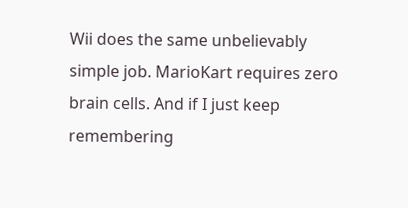Wii does the same unbelievably simple job. MarioKart requires zero brain cells. And if I just keep remembering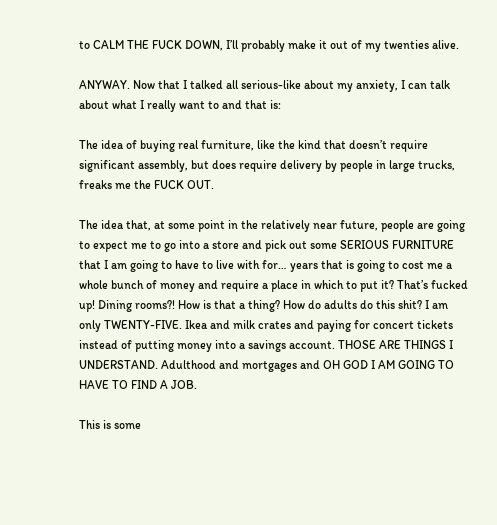to CALM THE FUCK DOWN, I’ll probably make it out of my twenties alive.

ANYWAY. Now that I talked all serious-like about my anxiety, I can talk about what I really want to and that is:

The idea of buying real furniture, like the kind that doesn’t require significant assembly, but does require delivery by people in large trucks, freaks me the FUCK OUT.

The idea that, at some point in the relatively near future, people are going to expect me to go into a store and pick out some SERIOUS FURNITURE that I am going to have to live with for… years that is going to cost me a whole bunch of money and require a place in which to put it? That’s fucked up! Dining rooms?! How is that a thing? How do adults do this shit? I am only TWENTY-FIVE. Ikea and milk crates and paying for concert tickets instead of putting money into a savings account. THOSE ARE THINGS I UNDERSTAND. Adulthood and mortgages and OH GOD I AM GOING TO HAVE TO FIND A JOB.

This is some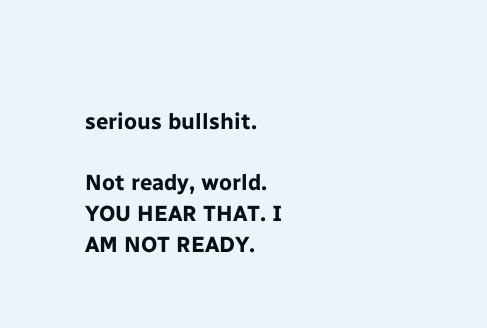serious bullshit.

Not ready, world. YOU HEAR THAT. I AM NOT READY.